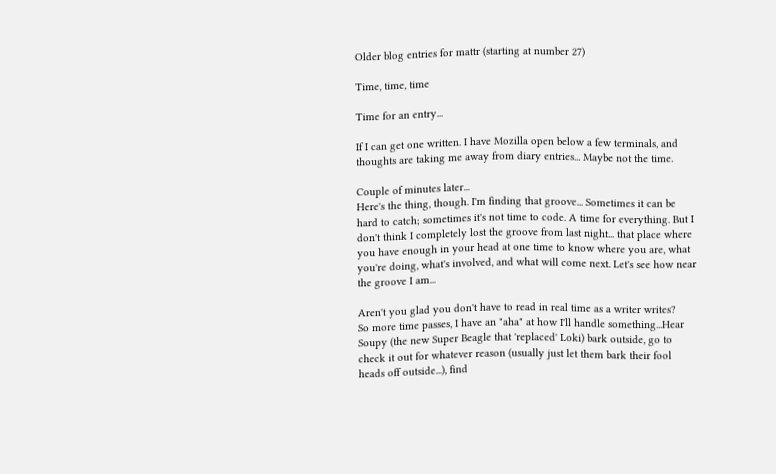Older blog entries for mattr (starting at number 27)

Time, time, time

Time for an entry...

If I can get one written. I have Mozilla open below a few terminals, and thoughts are taking me away from diary entries... Maybe not the time.

Couple of minutes later...
Here's the thing, though. I'm finding that groove... Sometimes it can be hard to catch; sometimes it's not time to code. A time for everything. But I don't think I completely lost the groove from last night... that place where you have enough in your head at one time to know where you are, what you're doing, what's involved, and what will come next. Let's see how near the groove I am...

Aren't you glad you don't have to read in real time as a writer writes?
So more time passes, I have an "aha" at how I'll handle something...Hear Soupy (the new Super Beagle that 'replaced' Loki) bark outside, go to check it out for whatever reason (usually just let them bark their fool heads off outside...), find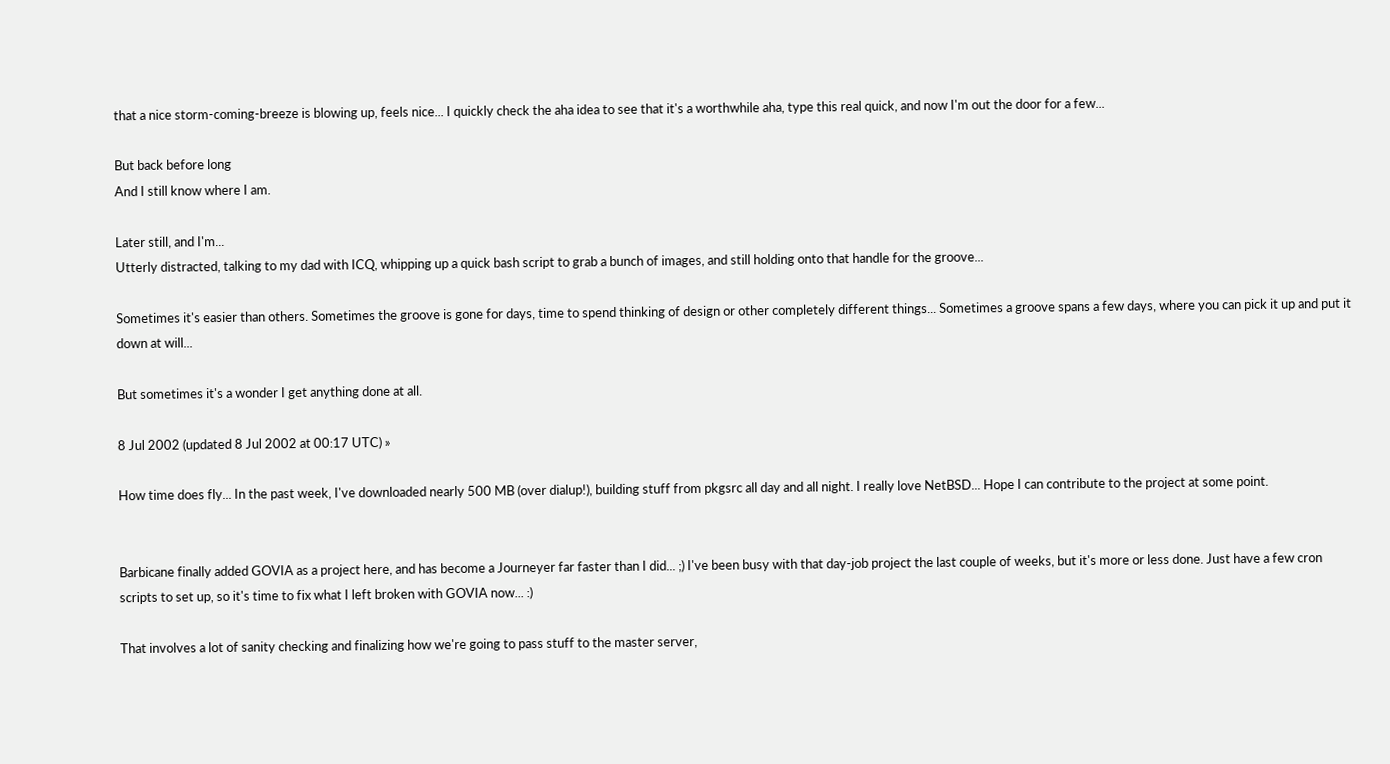that a nice storm-coming-breeze is blowing up, feels nice... I quickly check the aha idea to see that it's a worthwhile aha, type this real quick, and now I'm out the door for a few...

But back before long
And I still know where I am.

Later still, and I'm...
Utterly distracted, talking to my dad with ICQ, whipping up a quick bash script to grab a bunch of images, and still holding onto that handle for the groove...

Sometimes it's easier than others. Sometimes the groove is gone for days, time to spend thinking of design or other completely different things... Sometimes a groove spans a few days, where you can pick it up and put it down at will...

But sometimes it's a wonder I get anything done at all.

8 Jul 2002 (updated 8 Jul 2002 at 00:17 UTC) »

How time does fly... In the past week, I've downloaded nearly 500 MB (over dialup!), building stuff from pkgsrc all day and all night. I really love NetBSD... Hope I can contribute to the project at some point.


Barbicane finally added GOVIA as a project here, and has become a Journeyer far faster than I did... ;) I've been busy with that day-job project the last couple of weeks, but it's more or less done. Just have a few cron scripts to set up, so it's time to fix what I left broken with GOVIA now... :)

That involves a lot of sanity checking and finalizing how we're going to pass stuff to the master server,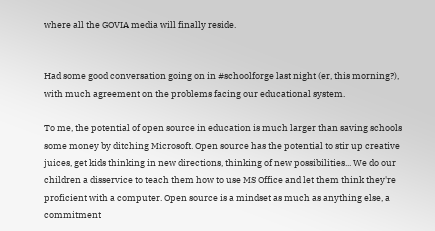where all the GOVIA media will finally reside.


Had some good conversation going on in #schoolforge last night (er, this morning?), with much agreement on the problems facing our educational system.

To me, the potential of open source in education is much larger than saving schools some money by ditching Microsoft. Open source has the potential to stir up creative juices, get kids thinking in new directions, thinking of new possibilities... We do our children a disservice to teach them how to use MS Office and let them think they're proficient with a computer. Open source is a mindset as much as anything else, a commitment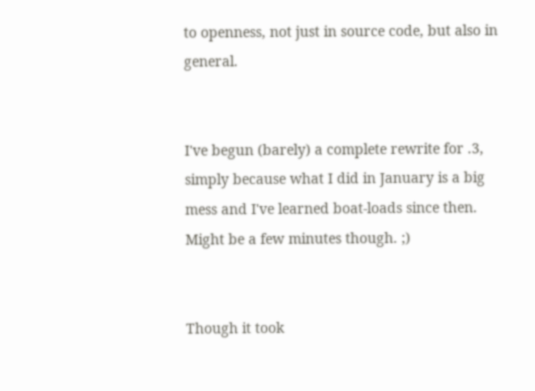to openness, not just in source code, but also in general.


I've begun (barely) a complete rewrite for .3, simply because what I did in January is a big mess and I've learned boat-loads since then. Might be a few minutes though. ;)


Though it took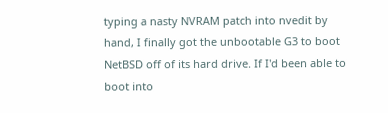typing a nasty NVRAM patch into nvedit by hand, I finally got the unbootable G3 to boot NetBSD off of its hard drive. If I'd been able to boot into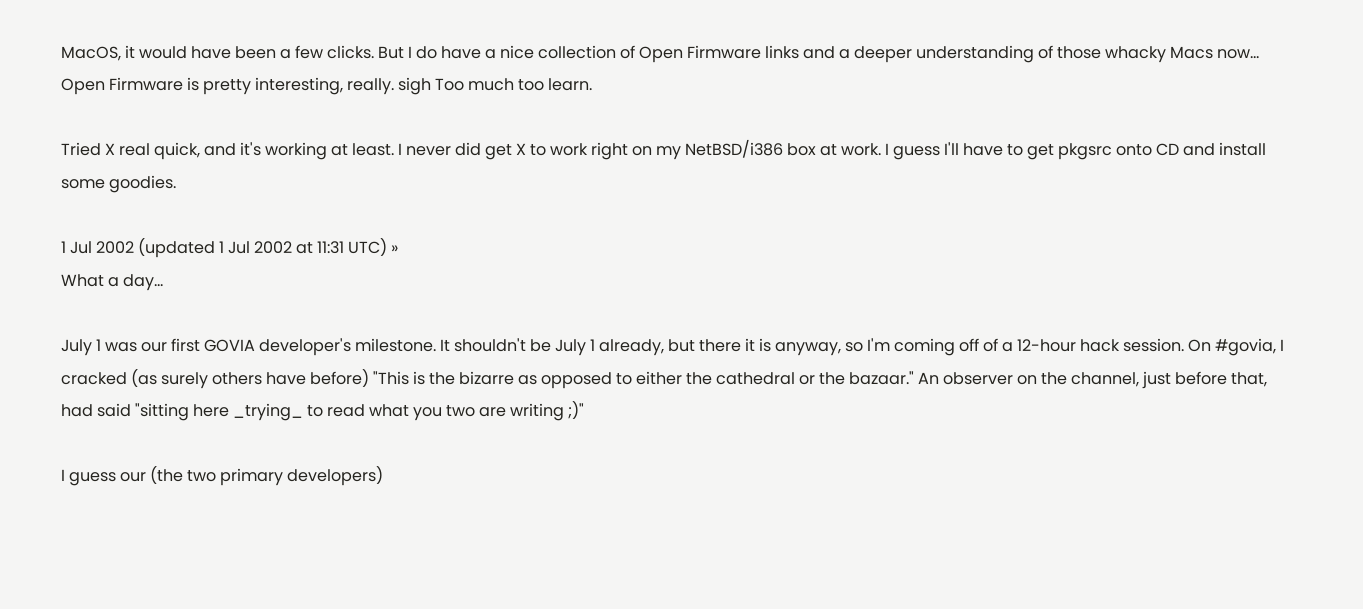MacOS, it would have been a few clicks. But I do have a nice collection of Open Firmware links and a deeper understanding of those whacky Macs now... Open Firmware is pretty interesting, really. sigh Too much too learn.

Tried X real quick, and it's working at least. I never did get X to work right on my NetBSD/i386 box at work. I guess I'll have to get pkgsrc onto CD and install some goodies.

1 Jul 2002 (updated 1 Jul 2002 at 11:31 UTC) »
What a day...

July 1 was our first GOVIA developer's milestone. It shouldn't be July 1 already, but there it is anyway, so I'm coming off of a 12-hour hack session. On #govia, I cracked (as surely others have before) "This is the bizarre as opposed to either the cathedral or the bazaar." An observer on the channel, just before that, had said "sitting here _trying_ to read what you two are writing ;)"

I guess our (the two primary developers)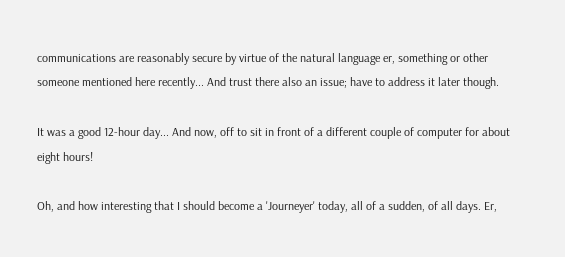communications are reasonably secure by virtue of the natural language er, something or other someone mentioned here recently... And trust there also an issue; have to address it later though.

It was a good 12-hour day... And now, off to sit in front of a different couple of computer for about eight hours!

Oh, and how interesting that I should become a 'Journeyer' today, all of a sudden, of all days. Er,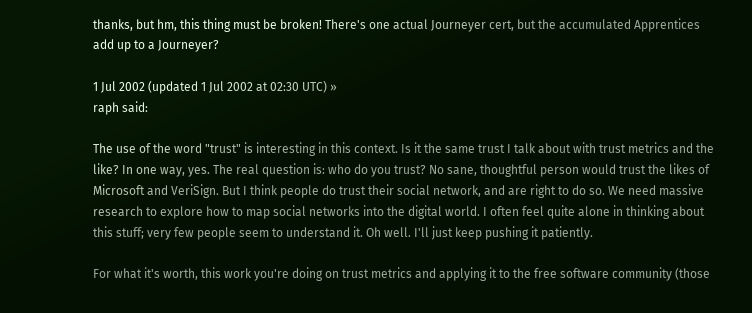thanks, but hm, this thing must be broken! There's one actual Journeyer cert, but the accumulated Apprentices add up to a Journeyer?

1 Jul 2002 (updated 1 Jul 2002 at 02:30 UTC) »
raph said:

The use of the word "trust" is interesting in this context. Is it the same trust I talk about with trust metrics and the like? In one way, yes. The real question is: who do you trust? No sane, thoughtful person would trust the likes of Microsoft and VeriSign. But I think people do trust their social network, and are right to do so. We need massive research to explore how to map social networks into the digital world. I often feel quite alone in thinking about this stuff; very few people seem to understand it. Oh well. I'll just keep pushing it patiently.

For what it's worth, this work you're doing on trust metrics and applying it to the free software community (those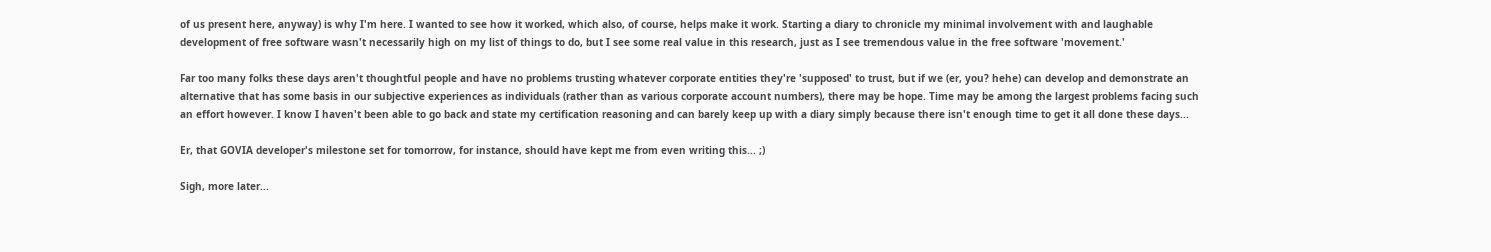of us present here, anyway) is why I'm here. I wanted to see how it worked, which also, of course, helps make it work. Starting a diary to chronicle my minimal involvement with and laughable development of free software wasn't necessarily high on my list of things to do, but I see some real value in this research, just as I see tremendous value in the free software 'movement.'

Far too many folks these days aren't thoughtful people and have no problems trusting whatever corporate entities they're 'supposed' to trust, but if we (er, you? hehe) can develop and demonstrate an alternative that has some basis in our subjective experiences as individuals (rather than as various corporate account numbers), there may be hope. Time may be among the largest problems facing such an effort however. I know I haven't been able to go back and state my certification reasoning and can barely keep up with a diary simply because there isn't enough time to get it all done these days...

Er, that GOVIA developer's milestone set for tomorrow, for instance, should have kept me from even writing this... ;)

Sigh, more later...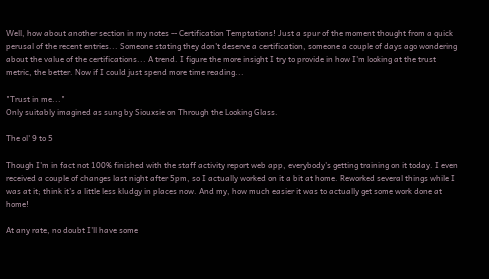Well, how about another section in my notes -- Certification Temptations! Just a spur of the moment thought from a quick perusal of the recent entries... Someone stating they don't deserve a certification, someone a couple of days ago wondering about the value of the certifications... A trend. I figure the more insight I try to provide in how I'm looking at the trust metric, the better. Now if I could just spend more time reading...

"Trust in me..."
Only suitably imagined as sung by Siouxsie on Through the Looking Glass.

The ol' 9 to 5

Though I'm in fact not 100% finished with the staff activity report web app, everybody's getting training on it today. I even received a couple of changes last night after 5pm, so I actually worked on it a bit at home. Reworked several things while I was at it; think it's a little less kludgy in places now. And my, how much easier it was to actually get some work done at home!

At any rate, no doubt I'll have some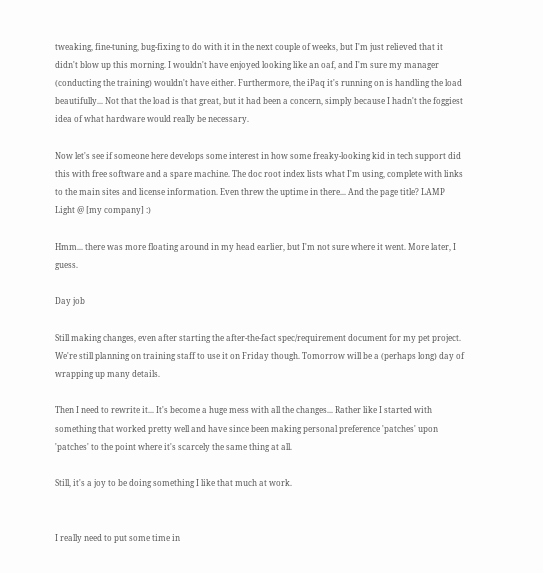tweaking, fine-tuning, bug-fixing to do with it in the next couple of weeks, but I'm just relieved that it didn't blow up this morning. I wouldn't have enjoyed looking like an oaf, and I'm sure my manager (conducting the training) wouldn't have either. Furthermore, the iPaq it's running on is handling the load beautifully... Not that the load is that great, but it had been a concern, simply because I hadn't the foggiest idea of what hardware would really be necessary.

Now let's see if someone here develops some interest in how some freaky-looking kid in tech support did this with free software and a spare machine. The doc root index lists what I'm using, complete with links to the main sites and license information. Even threw the uptime in there... And the page title? LAMP Light @ [my company] :)

Hmm... there was more floating around in my head earlier, but I'm not sure where it went. More later, I guess.

Day job

Still making changes, even after starting the after-the-fact spec/requirement document for my pet project. We're still planning on training staff to use it on Friday though. Tomorrow will be a (perhaps long) day of wrapping up many details.

Then I need to rewrite it... It's become a huge mess with all the changes... Rather like I started with something that worked pretty well and have since been making personal preference 'patches' upon 'patches' to the point where it's scarcely the same thing at all.

Still, it's a joy to be doing something I like that much at work.


I really need to put some time in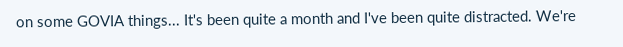on some GOVIA things... It's been quite a month and I've been quite distracted. We're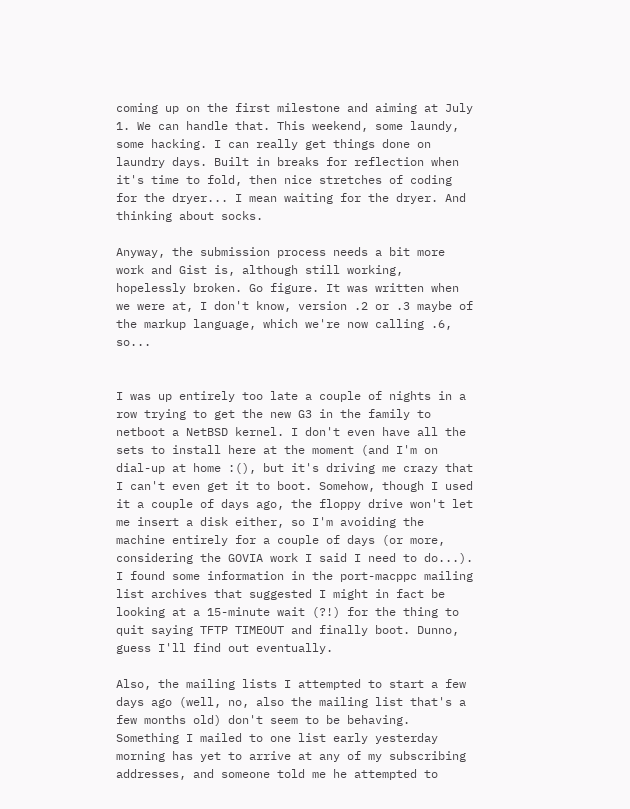coming up on the first milestone and aiming at July 1. We can handle that. This weekend, some laundy, some hacking. I can really get things done on laundry days. Built in breaks for reflection when it's time to fold, then nice stretches of coding for the dryer... I mean waiting for the dryer. And thinking about socks.

Anyway, the submission process needs a bit more work and Gist is, although still working, hopelessly broken. Go figure. It was written when we were at, I don't know, version .2 or .3 maybe of the markup language, which we're now calling .6, so...


I was up entirely too late a couple of nights in a row trying to get the new G3 in the family to netboot a NetBSD kernel. I don't even have all the sets to install here at the moment (and I'm on dial-up at home :(), but it's driving me crazy that I can't even get it to boot. Somehow, though I used it a couple of days ago, the floppy drive won't let me insert a disk either, so I'm avoiding the machine entirely for a couple of days (or more, considering the GOVIA work I said I need to do...). I found some information in the port-macppc mailing list archives that suggested I might in fact be looking at a 15-minute wait (?!) for the thing to quit saying TFTP TIMEOUT and finally boot. Dunno, guess I'll find out eventually.

Also, the mailing lists I attempted to start a few days ago (well, no, also the mailing list that's a few months old) don't seem to be behaving. Something I mailed to one list early yesterday morning has yet to arrive at any of my subscribing addresses, and someone told me he attempted to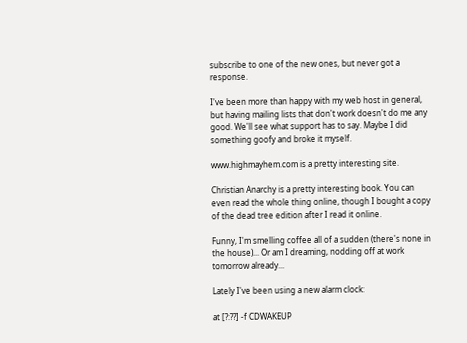subscribe to one of the new ones, but never got a response.

I've been more than happy with my web host in general, but having mailing lists that don't work doesn't do me any good. We'll see what support has to say. Maybe I did something goofy and broke it myself.

www.highmayhem.com is a pretty interesting site.

Christian Anarchy is a pretty interesting book. You can even read the whole thing online, though I bought a copy of the dead tree edition after I read it online.

Funny, I'm smelling coffee all of a sudden (there's none in the house)... Or am I dreaming, nodding off at work tomorrow already...

Lately I've been using a new alarm clock:

at [?:??] -f CDWAKEUP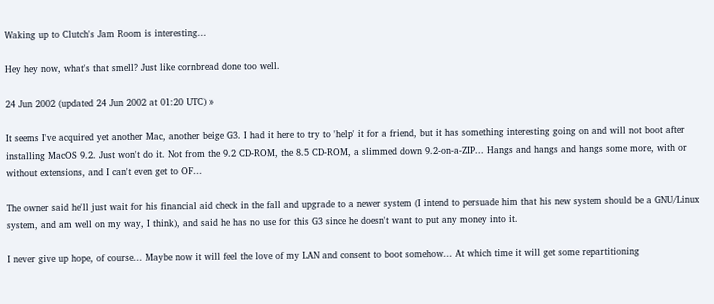Waking up to Clutch's Jam Room is interesting...

Hey hey now, what's that smell? Just like cornbread done too well.

24 Jun 2002 (updated 24 Jun 2002 at 01:20 UTC) »

It seems I've acquired yet another Mac, another beige G3. I had it here to try to 'help' it for a friend, but it has something interesting going on and will not boot after installing MacOS 9.2. Just won't do it. Not from the 9.2 CD-ROM, the 8.5 CD-ROM, a slimmed down 9.2-on-a-ZIP... Hangs and hangs and hangs some more, with or without extensions, and I can't even get to OF...

The owner said he'll just wait for his financial aid check in the fall and upgrade to a newer system (I intend to persuade him that his new system should be a GNU/Linux system, and am well on my way, I think), and said he has no use for this G3 since he doesn't want to put any money into it.

I never give up hope, of course... Maybe now it will feel the love of my LAN and consent to boot somehow... At which time it will get some repartitioning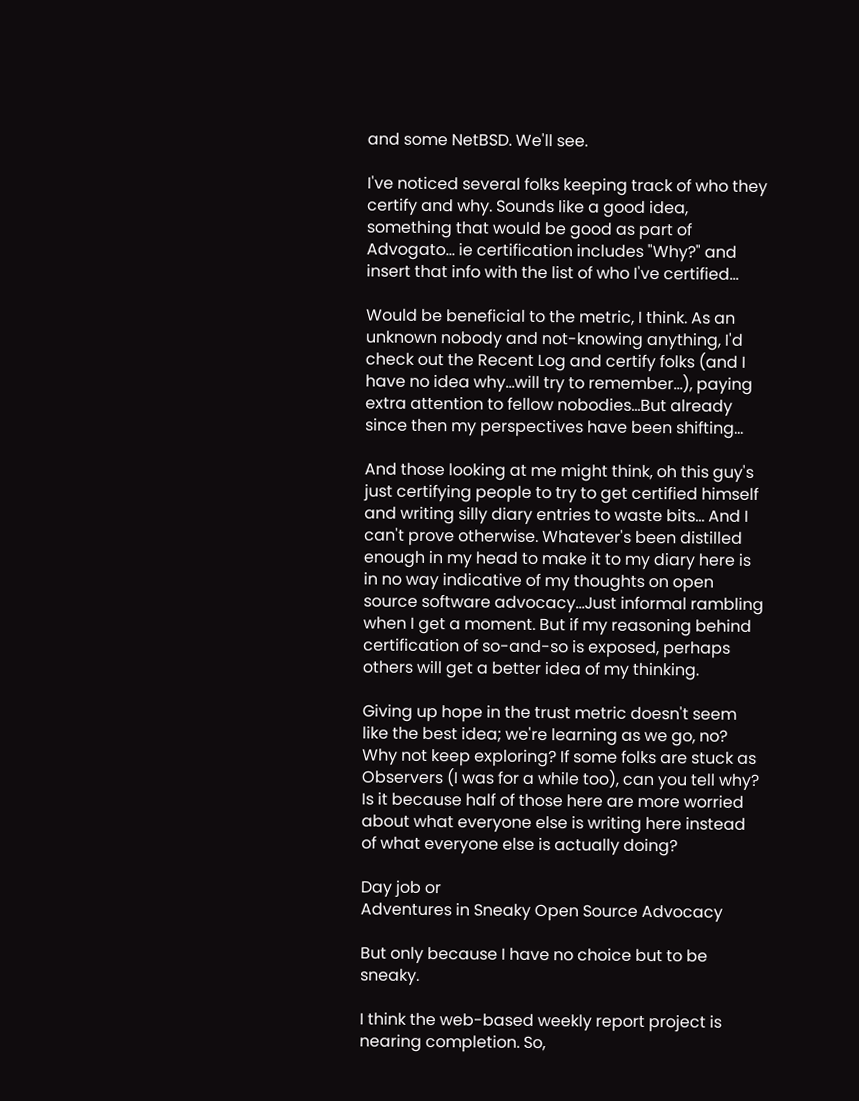and some NetBSD. We'll see.

I've noticed several folks keeping track of who they certify and why. Sounds like a good idea, something that would be good as part of Advogato... ie certification includes "Why?" and insert that info with the list of who I've certified...

Would be beneficial to the metric, I think. As an unknown nobody and not-knowing anything, I'd check out the Recent Log and certify folks (and I have no idea why...will try to remember...), paying extra attention to fellow nobodies...But already since then my perspectives have been shifting...

And those looking at me might think, oh this guy's just certifying people to try to get certified himself and writing silly diary entries to waste bits... And I can't prove otherwise. Whatever's been distilled enough in my head to make it to my diary here is in no way indicative of my thoughts on open source software advocacy...Just informal rambling when I get a moment. But if my reasoning behind certification of so-and-so is exposed, perhaps others will get a better idea of my thinking.

Giving up hope in the trust metric doesn't seem like the best idea; we're learning as we go, no? Why not keep exploring? If some folks are stuck as Observers (I was for a while too), can you tell why? Is it because half of those here are more worried about what everyone else is writing here instead of what everyone else is actually doing?

Day job or
Adventures in Sneaky Open Source Advocacy

But only because I have no choice but to be sneaky.

I think the web-based weekly report project is nearing completion. So,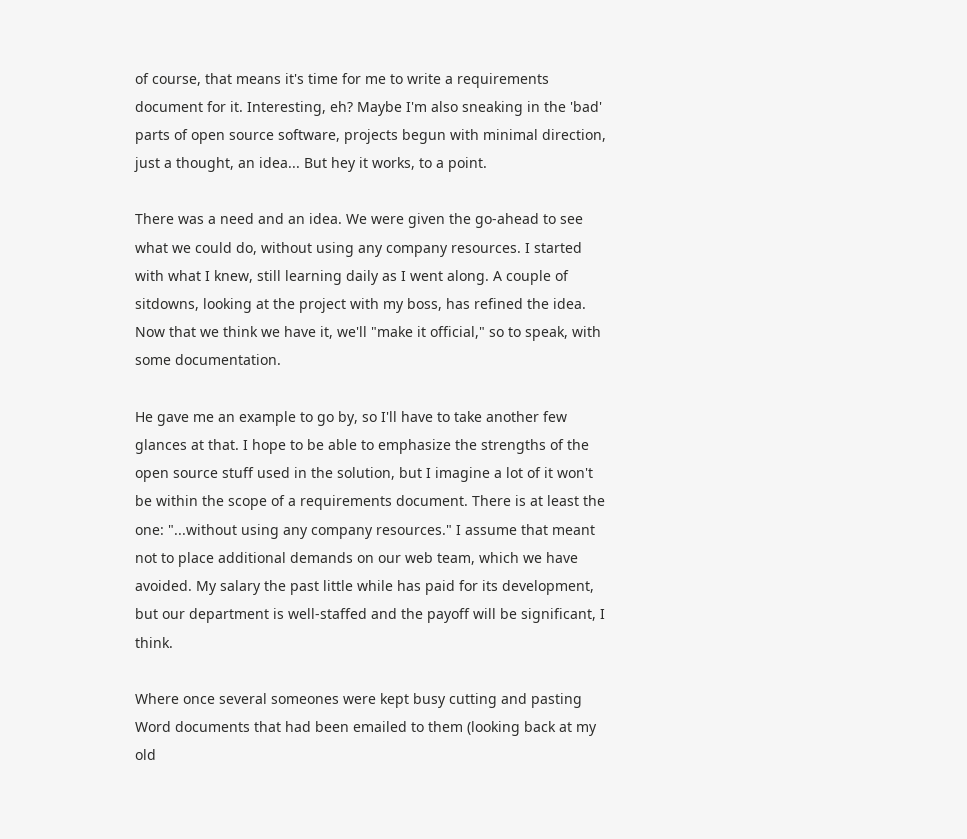of course, that means it's time for me to write a requirements document for it. Interesting, eh? Maybe I'm also sneaking in the 'bad' parts of open source software, projects begun with minimal direction, just a thought, an idea... But hey it works, to a point.

There was a need and an idea. We were given the go-ahead to see what we could do, without using any company resources. I started with what I knew, still learning daily as I went along. A couple of sitdowns, looking at the project with my boss, has refined the idea. Now that we think we have it, we'll "make it official," so to speak, with some documentation.

He gave me an example to go by, so I'll have to take another few glances at that. I hope to be able to emphasize the strengths of the open source stuff used in the solution, but I imagine a lot of it won't be within the scope of a requirements document. There is at least the one: "...without using any company resources." I assume that meant not to place additional demands on our web team, which we have avoided. My salary the past little while has paid for its development, but our department is well-staffed and the payoff will be significant, I think.

Where once several someones were kept busy cutting and pasting Word documents that had been emailed to them (looking back at my old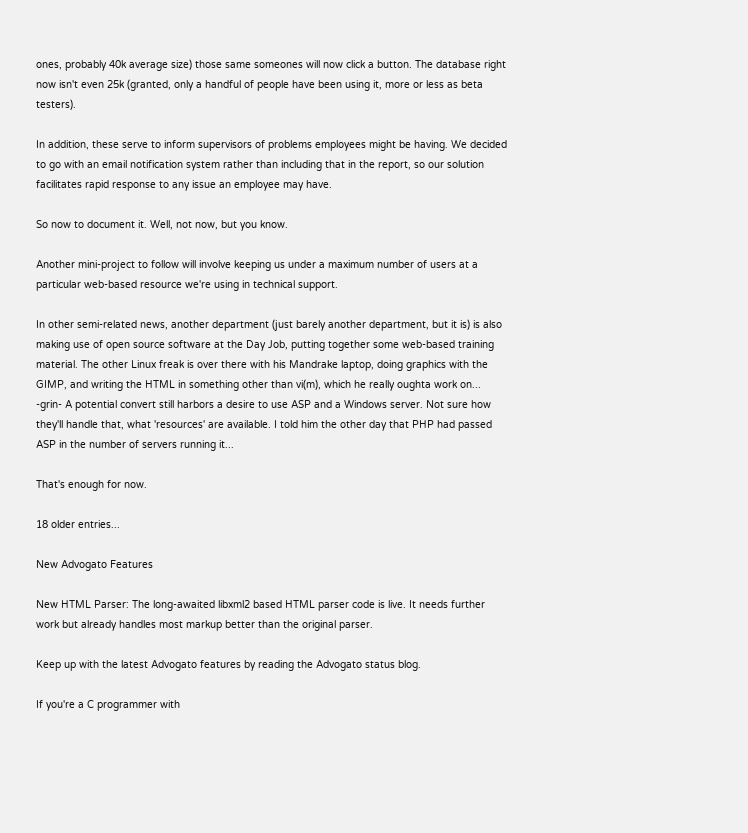ones, probably 40k average size) those same someones will now click a button. The database right now isn't even 25k (granted, only a handful of people have been using it, more or less as beta testers).

In addition, these serve to inform supervisors of problems employees might be having. We decided to go with an email notification system rather than including that in the report, so our solution facilitates rapid response to any issue an employee may have.

So now to document it. Well, not now, but you know.

Another mini-project to follow will involve keeping us under a maximum number of users at a particular web-based resource we're using in technical support.

In other semi-related news, another department (just barely another department, but it is) is also making use of open source software at the Day Job, putting together some web-based training material. The other Linux freak is over there with his Mandrake laptop, doing graphics with the GIMP, and writing the HTML in something other than vi(m), which he really oughta work on... -grin- A potential convert still harbors a desire to use ASP and a Windows server. Not sure how they'll handle that, what 'resources' are available. I told him the other day that PHP had passed ASP in the number of servers running it...

That's enough for now.

18 older entries...

New Advogato Features

New HTML Parser: The long-awaited libxml2 based HTML parser code is live. It needs further work but already handles most markup better than the original parser.

Keep up with the latest Advogato features by reading the Advogato status blog.

If you're a C programmer with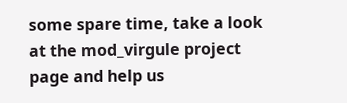some spare time, take a look at the mod_virgule project page and help us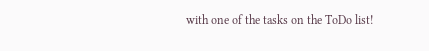with one of the tasks on the ToDo list!